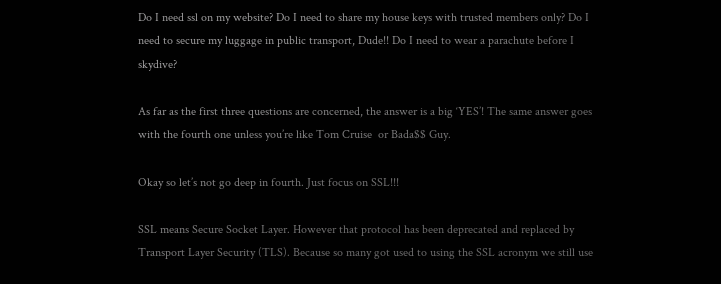Do I need ssl on my website? Do I need to share my house keys with trusted members only? Do I need to secure my luggage in public transport, Dude!! Do I need to wear a parachute before I skydive?

As far as the first three questions are concerned, the answer is a big ‘YES’! The same answer goes with the fourth one unless you’re like Tom Cruise  or Bada$$ Guy.

Okay so let’s not go deep in fourth. Just focus on SSL!!!

SSL means Secure Socket Layer. However that protocol has been deprecated and replaced by Transport Layer Security (TLS). Because so many got used to using the SSL acronym we still use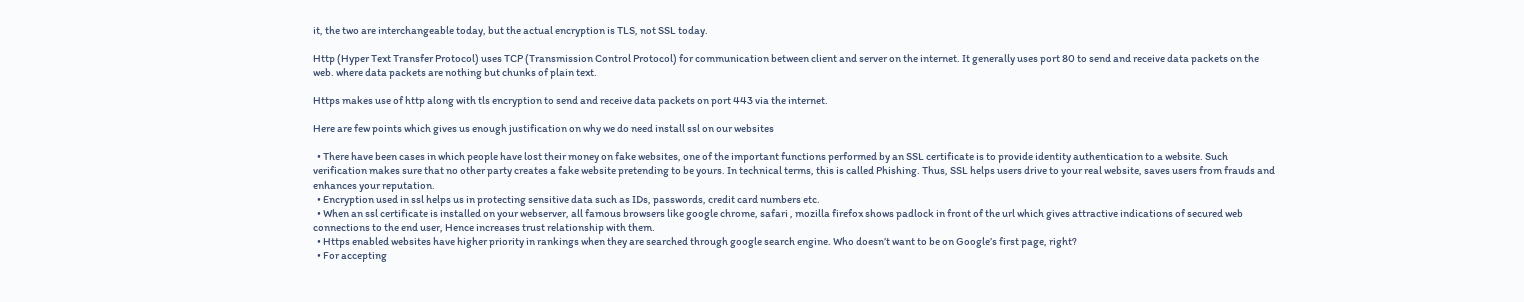it, the two are interchangeable today, but the actual encryption is TLS, not SSL today.

Http (Hyper Text Transfer Protocol) uses TCP (Transmission Control Protocol) for communication between client and server on the internet. It generally uses port 80 to send and receive data packets on the web. where data packets are nothing but chunks of plain text.

Https makes use of http along with tls encryption to send and receive data packets on port 443 via the internet.

Here are few points which gives us enough justification on why we do need install ssl on our websites

  • There have been cases in which people have lost their money on fake websites, one of the important functions performed by an SSL certificate is to provide identity authentication to a website. Such verification makes sure that no other party creates a fake website pretending to be yours. In technical terms, this is called Phishing. Thus, SSL helps users drive to your real website, saves users from frauds and enhances your reputation.
  • Encryption used in ssl helps us in protecting sensitive data such as IDs, passwords, credit card numbers etc.
  • When an ssl certificate is installed on your webserver, all famous browsers like google chrome, safari , mozilla firefox shows padlock in front of the url which gives attractive indications of secured web connections to the end user, Hence increases trust relationship with them.
  • Https enabled websites have higher priority in rankings when they are searched through google search engine. Who doesn’t want to be on Google’s first page, right?
  • For accepting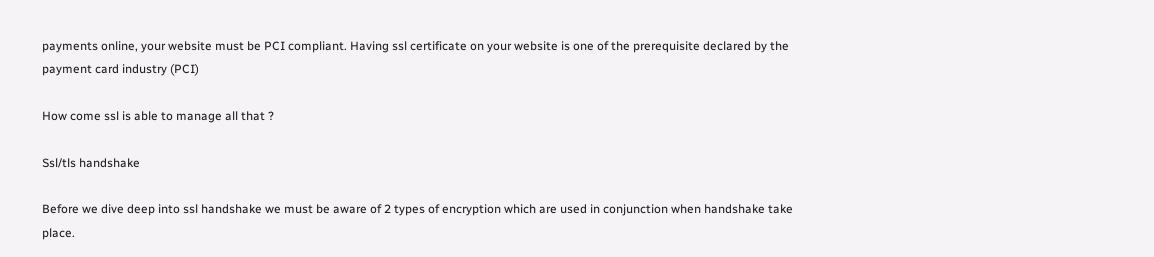payments online, your website must be PCI compliant. Having ssl certificate on your website is one of the prerequisite declared by the payment card industry (PCI)

How come ssl is able to manage all that ?

Ssl/tls handshake

Before we dive deep into ssl handshake we must be aware of 2 types of encryption which are used in conjunction when handshake take place.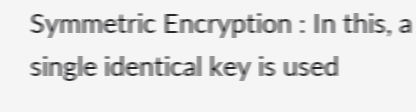Symmetric Encryption : In this, a single identical key is used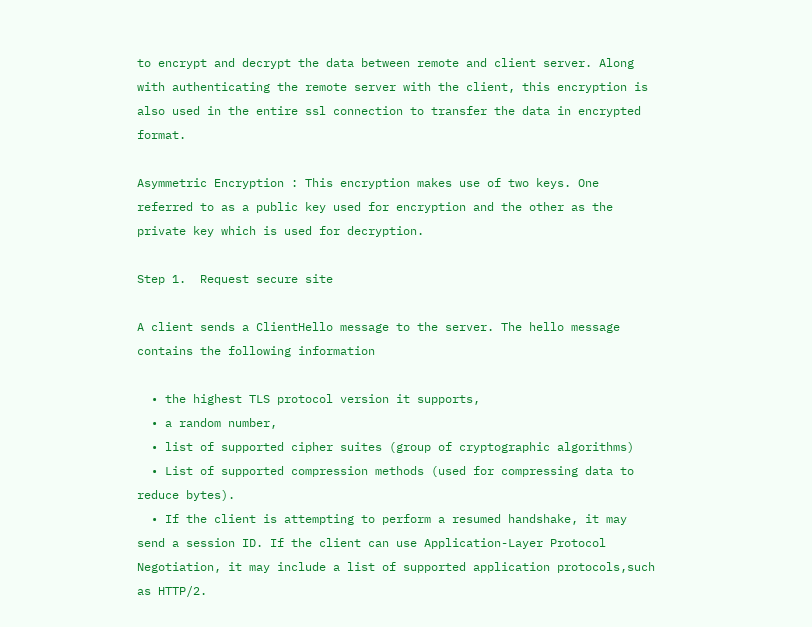to encrypt and decrypt the data between remote and client server. Along with authenticating the remote server with the client, this encryption is also used in the entire ssl connection to transfer the data in encrypted format.

Asymmetric Encryption : This encryption makes use of two keys. One referred to as a public key used for encryption and the other as the private key which is used for decryption.

Step 1.  Request secure site

A client sends a ClientHello message to the server. The hello message contains the following information

  • the highest TLS protocol version it supports,
  • a random number,
  • list of supported cipher suites (group of cryptographic algorithms)
  • List of supported compression methods (used for compressing data to reduce bytes).
  • If the client is attempting to perform a resumed handshake, it may send a session ID. If the client can use Application-Layer Protocol Negotiation, it may include a list of supported application protocols,such as HTTP/2.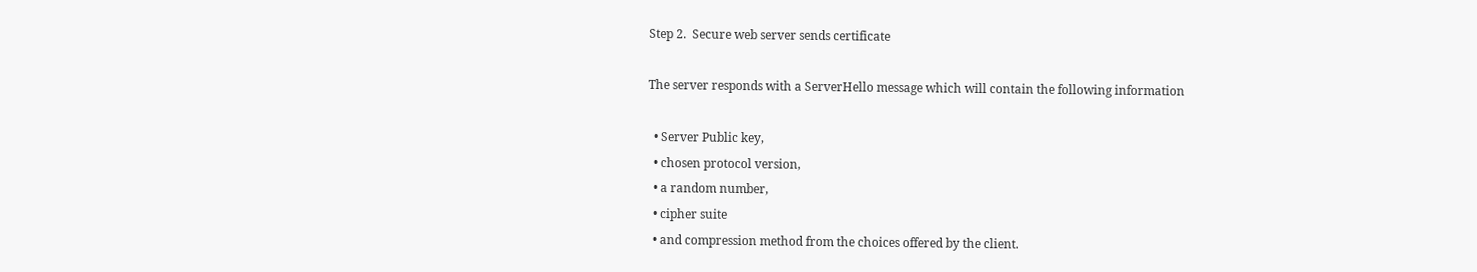Step 2.  Secure web server sends certificate

The server responds with a ServerHello message which will contain the following information

  • Server Public key,
  • chosen protocol version,
  • a random number,
  • cipher suite
  • and compression method from the choices offered by the client.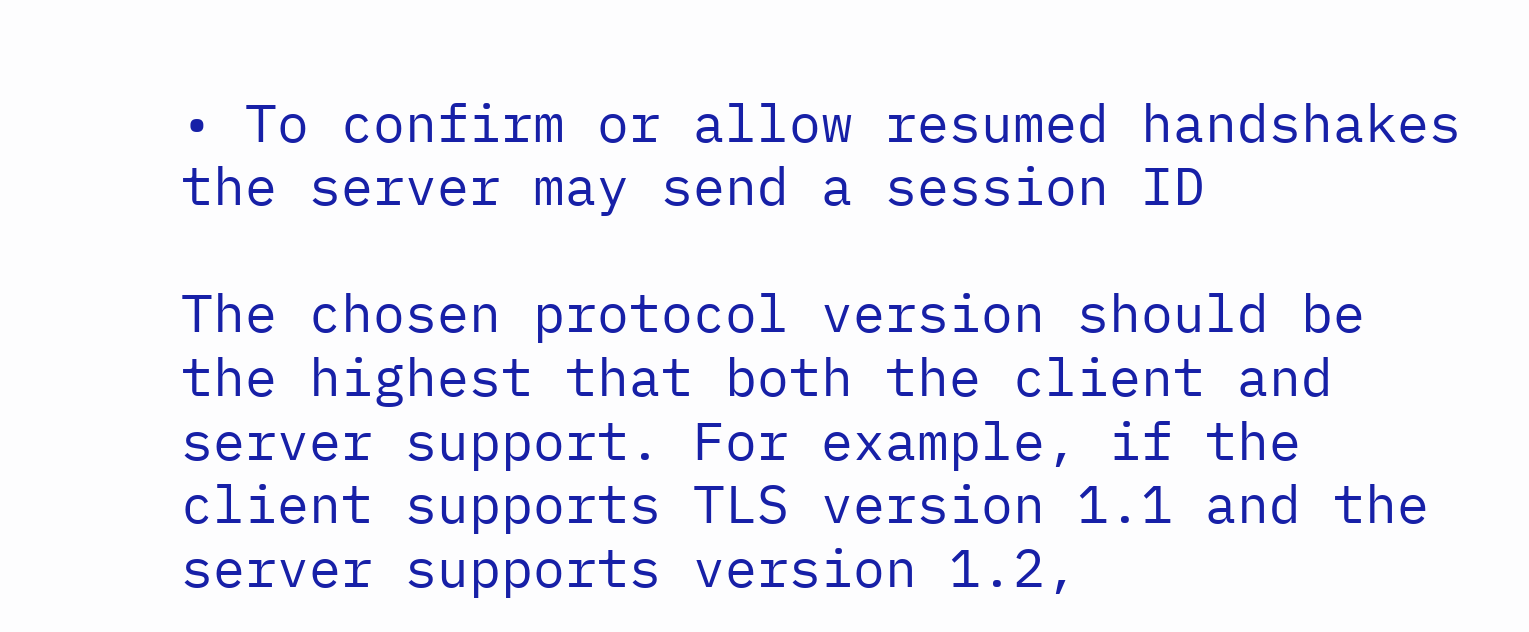• To confirm or allow resumed handshakes the server may send a session ID

The chosen protocol version should be the highest that both the client and server support. For example, if the client supports TLS version 1.1 and the server supports version 1.2,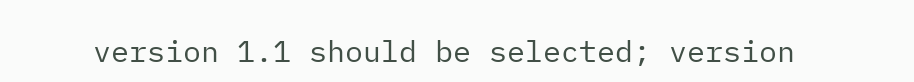version 1.1 should be selected; version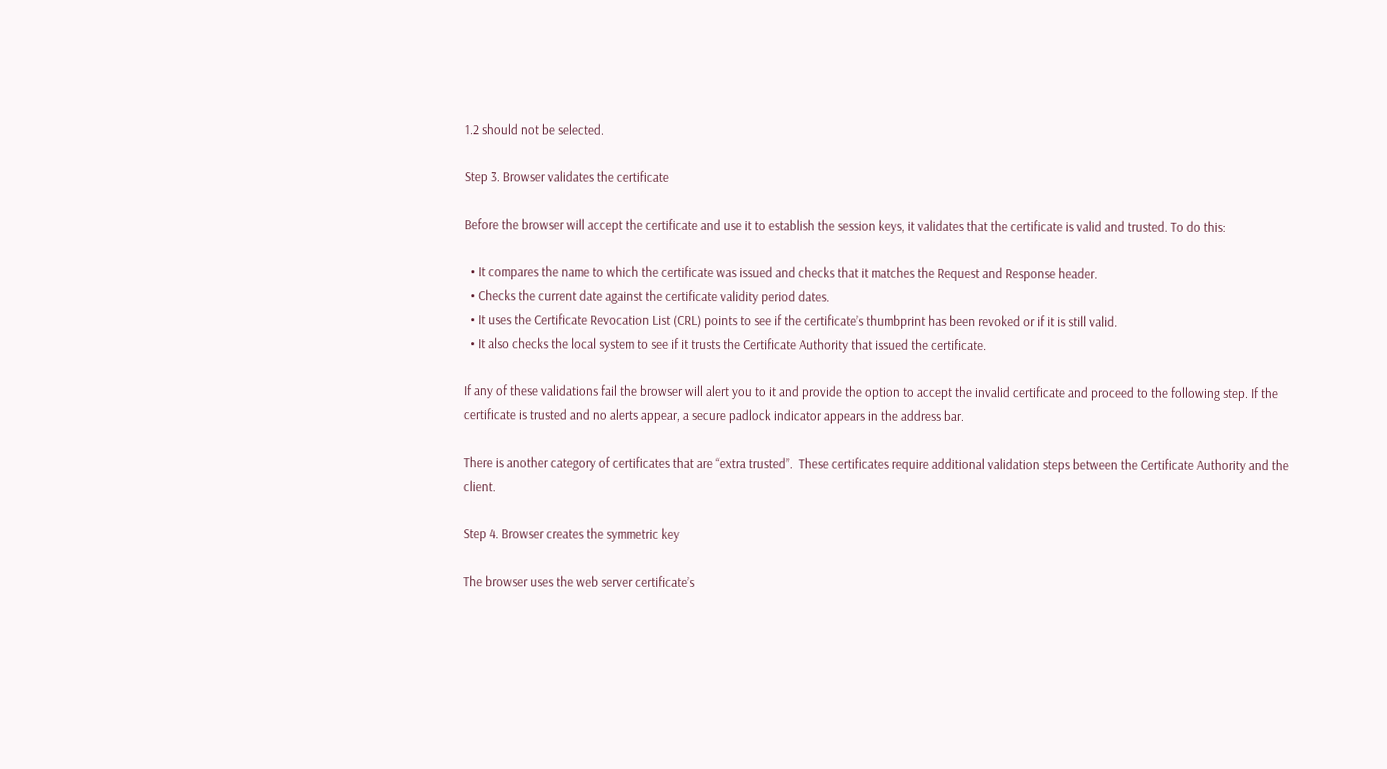1.2 should not be selected.

Step 3. Browser validates the certificate

Before the browser will accept the certificate and use it to establish the session keys, it validates that the certificate is valid and trusted. To do this:

  • It compares the name to which the certificate was issued and checks that it matches the Request and Response header.
  • Checks the current date against the certificate validity period dates.
  • It uses the Certificate Revocation List (CRL) points to see if the certificate’s thumbprint has been revoked or if it is still valid.
  • It also checks the local system to see if it trusts the Certificate Authority that issued the certificate.

If any of these validations fail the browser will alert you to it and provide the option to accept the invalid certificate and proceed to the following step. If the certificate is trusted and no alerts appear, a secure padlock indicator appears in the address bar.

There is another category of certificates that are “extra trusted”.  These certificates require additional validation steps between the Certificate Authority and the client.

Step 4. Browser creates the symmetric key

The browser uses the web server certificate’s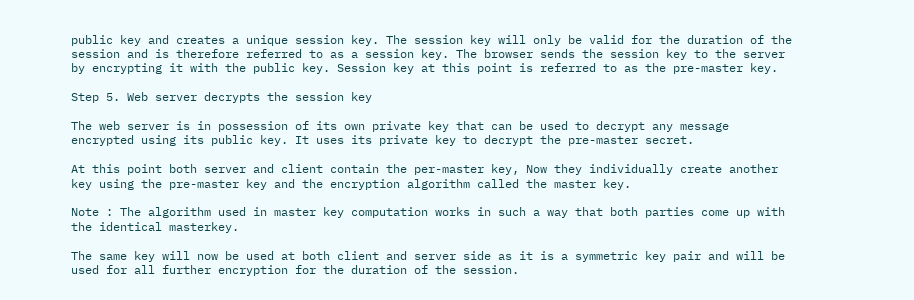public key and creates a unique session key. The session key will only be valid for the duration of the session and is therefore referred to as a session key. The browser sends the session key to the server by encrypting it with the public key. Session key at this point is referred to as the pre-master key.

Step 5. Web server decrypts the session key

The web server is in possession of its own private key that can be used to decrypt any message encrypted using its public key. It uses its private key to decrypt the pre-master secret.

At this point both server and client contain the per-master key, Now they individually create another key using the pre-master key and the encryption algorithm called the master key.

Note : The algorithm used in master key computation works in such a way that both parties come up with the identical masterkey.

The same key will now be used at both client and server side as it is a symmetric key pair and will be used for all further encryption for the duration of the session.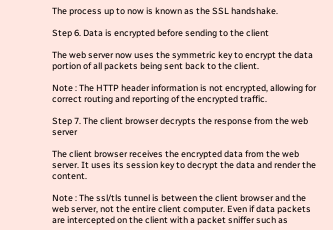The process up to now is known as the SSL handshake.

Step 6. Data is encrypted before sending to the client

The web server now uses the symmetric key to encrypt the data portion of all packets being sent back to the client.

Note : The HTTP header information is not encrypted, allowing for correct routing and reporting of the encrypted traffic.

Step 7. The client browser decrypts the response from the web server

The client browser receives the encrypted data from the web server. It uses its session key to decrypt the data and render the content.

Note : The ssl/tls tunnel is between the client browser and the web server, not the entire client computer. Even if data packets are intercepted on the client with a packet sniffer such as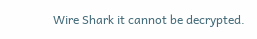Wire Shark it cannot be decrypted.